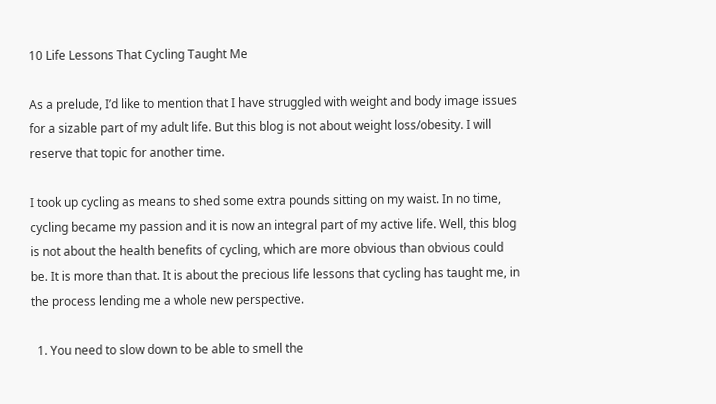10 Life Lessons That Cycling Taught Me

As a prelude, I’d like to mention that I have struggled with weight and body image issues for a sizable part of my adult life. But this blog is not about weight loss/obesity. I will reserve that topic for another time.

I took up cycling as means to shed some extra pounds sitting on my waist. In no time, cycling became my passion and it is now an integral part of my active life. Well, this blog is not about the health benefits of cycling, which are more obvious than obvious could be. It is more than that. It is about the precious life lessons that cycling has taught me, in the process lending me a whole new perspective.

  1. You need to slow down to be able to smell the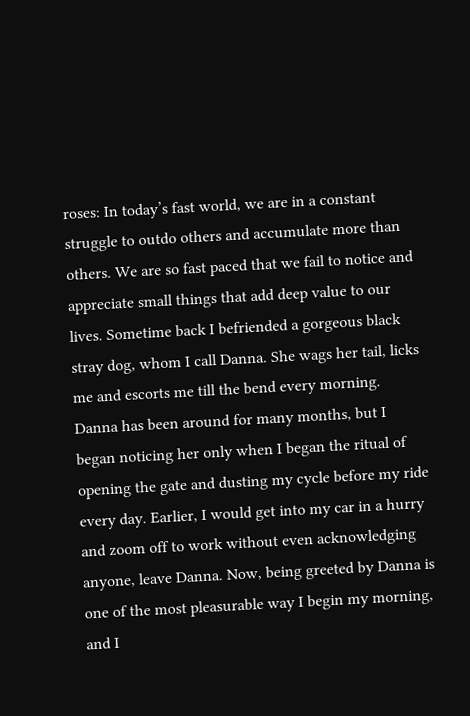roses: In today’s fast world, we are in a constant struggle to outdo others and accumulate more than others. We are so fast paced that we fail to notice and appreciate small things that add deep value to our lives. Sometime back I befriended a gorgeous black stray dog, whom I call Danna. She wags her tail, licks me and escorts me till the bend every morning. Danna has been around for many months, but I began noticing her only when I began the ritual of opening the gate and dusting my cycle before my ride every day. Earlier, I would get into my car in a hurry and zoom off to work without even acknowledging anyone, leave Danna. Now, being greeted by Danna is one of the most pleasurable way I begin my morning, and I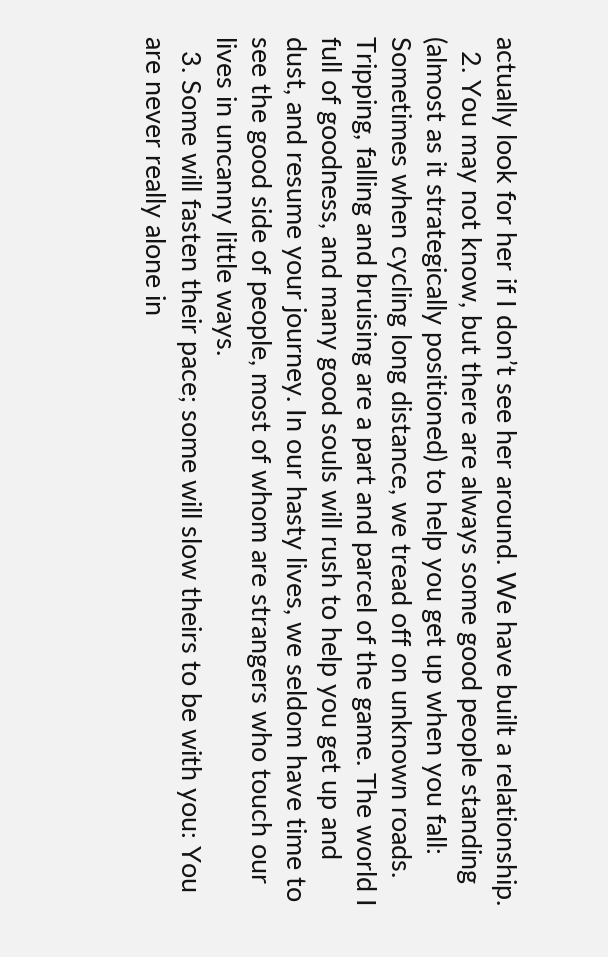actually look for her if I don’t see her around. We have built a relationship.
  2. You may not know, but there are always some good people standing (almost as it strategically positioned) to help you get up when you fall: Sometimes when cycling long distance, we tread off on unknown roads. Tripping, falling and bruising are a part and parcel of the game. The world I full of goodness, and many good souls will rush to help you get up and dust, and resume your journey. In our hasty lives, we seldom have time to see the good side of people, most of whom are strangers who touch our lives in uncanny little ways.
  3. Some will fasten their pace; some will slow theirs to be with you: You are never really alone in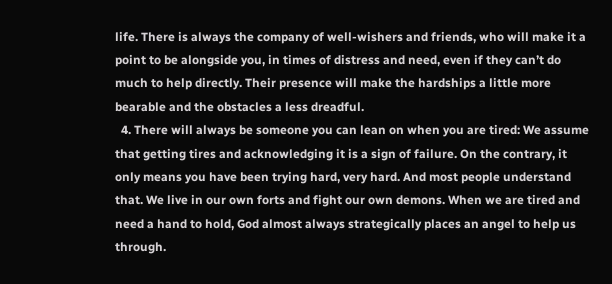life. There is always the company of well-wishers and friends, who will make it a point to be alongside you, in times of distress and need, even if they can’t do much to help directly. Their presence will make the hardships a little more bearable and the obstacles a less dreadful.
  4. There will always be someone you can lean on when you are tired: We assume that getting tires and acknowledging it is a sign of failure. On the contrary, it only means you have been trying hard, very hard. And most people understand that. We live in our own forts and fight our own demons. When we are tired and need a hand to hold, God almost always strategically places an angel to help us through.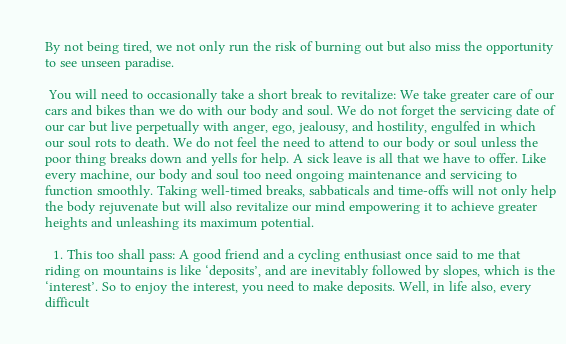By not being tired, we not only run the risk of burning out but also miss the opportunity to see unseen paradise.

 You will need to occasionally take a short break to revitalize: We take greater care of our cars and bikes than we do with our body and soul. We do not forget the servicing date of our car but live perpetually with anger, ego, jealousy, and hostility, engulfed in which our soul rots to death. We do not feel the need to attend to our body or soul unless the poor thing breaks down and yells for help. A sick leave is all that we have to offer. Like every machine, our body and soul too need ongoing maintenance and servicing to function smoothly. Taking well-timed breaks, sabbaticals and time-offs will not only help the body rejuvenate but will also revitalize our mind empowering it to achieve greater heights and unleashing its maximum potential.

  1. This too shall pass: A good friend and a cycling enthusiast once said to me that riding on mountains is like ‘deposits’, and are inevitably followed by slopes, which is the ‘interest’. So to enjoy the interest, you need to make deposits. Well, in life also, every difficult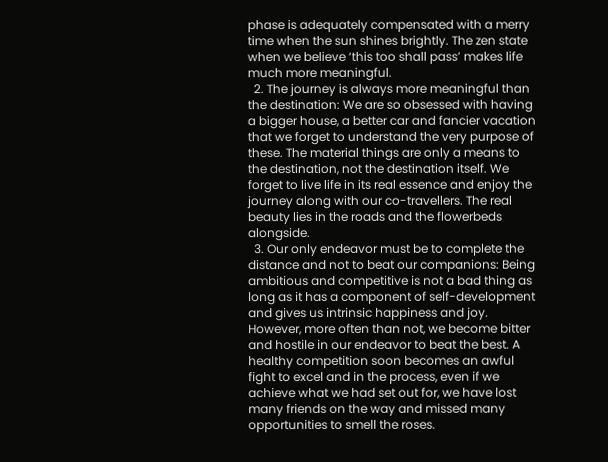phase is adequately compensated with a merry time when the sun shines brightly. The zen state when we believe ‘this too shall pass’ makes life much more meaningful.
  2. The journey is always more meaningful than the destination: We are so obsessed with having a bigger house, a better car and fancier vacation that we forget to understand the very purpose of these. The material things are only a means to the destination, not the destination itself. We forget to live life in its real essence and enjoy the journey along with our co-travellers. The real beauty lies in the roads and the flowerbeds alongside.
  3. Our only endeavor must be to complete the distance and not to beat our companions: Being ambitious and competitive is not a bad thing as long as it has a component of self-development and gives us intrinsic happiness and joy. However, more often than not, we become bitter and hostile in our endeavor to beat the best. A healthy competition soon becomes an awful fight to excel and in the process, even if we achieve what we had set out for, we have lost many friends on the way and missed many opportunities to smell the roses.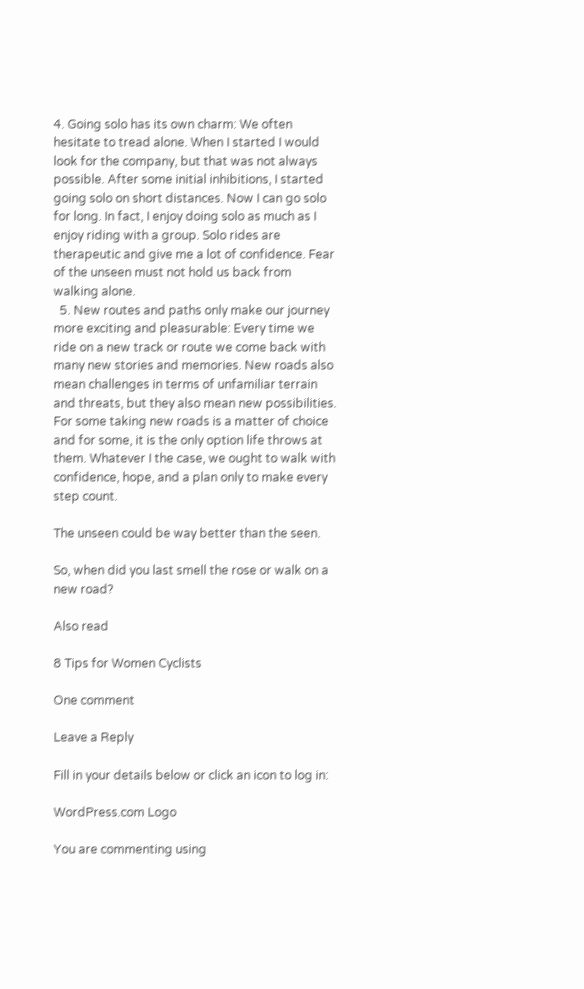4. Going solo has its own charm: We often hesitate to tread alone. When I started I would look for the company, but that was not always possible. After some initial inhibitions, I started going solo on short distances. Now I can go solo for long. In fact, I enjoy doing solo as much as I enjoy riding with a group. Solo rides are therapeutic and give me a lot of confidence. Fear of the unseen must not hold us back from walking alone.
  5. New routes and paths only make our journey more exciting and pleasurable: Every time we ride on a new track or route we come back with many new stories and memories. New roads also mean challenges in terms of unfamiliar terrain and threats, but they also mean new possibilities. For some taking new roads is a matter of choice and for some, it is the only option life throws at them. Whatever I the case, we ought to walk with confidence, hope, and a plan only to make every step count.

The unseen could be way better than the seen.

So, when did you last smell the rose or walk on a new road?

Also read

8 Tips for Women Cyclists

One comment

Leave a Reply

Fill in your details below or click an icon to log in:

WordPress.com Logo

You are commenting using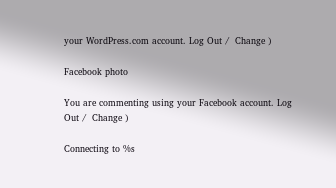your WordPress.com account. Log Out /  Change )

Facebook photo

You are commenting using your Facebook account. Log Out /  Change )

Connecting to %s